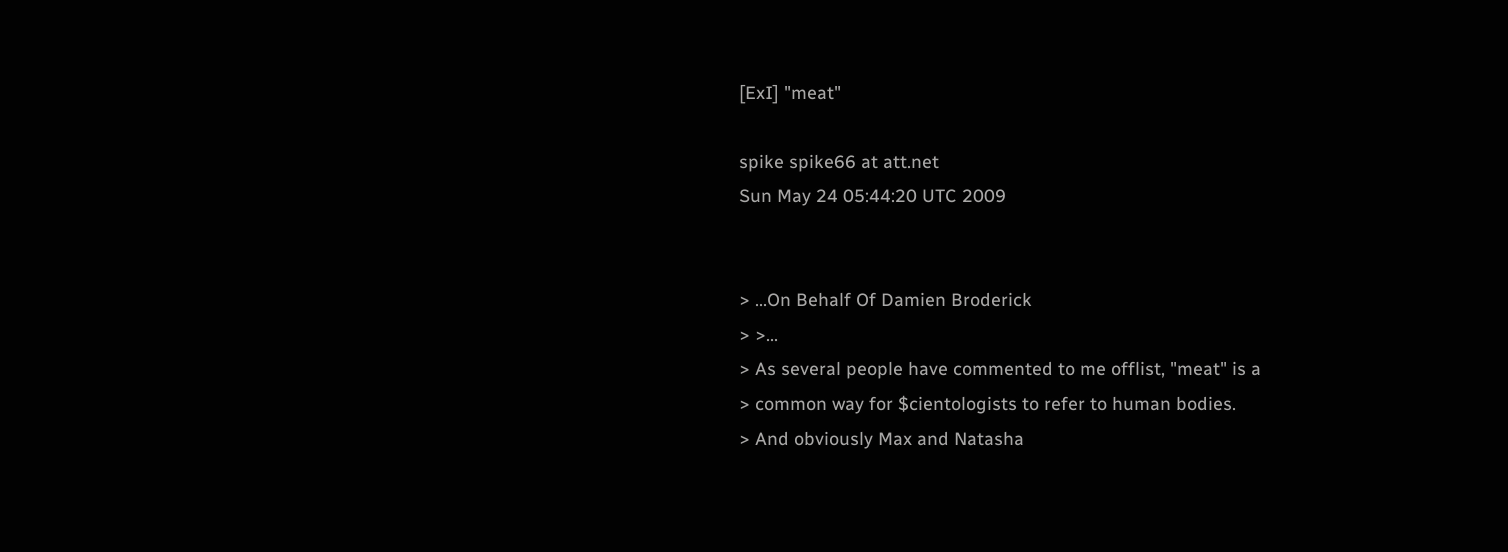[ExI] "meat"

spike spike66 at att.net
Sun May 24 05:44:20 UTC 2009


> ...On Behalf Of Damien Broderick
> >...
> As several people have commented to me offlist, "meat" is a
> common way for $cientologists to refer to human bodies.
> And obviously Max and Natasha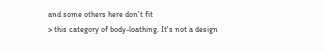and some others here don't fit
> this category of body-loathing. It's not a design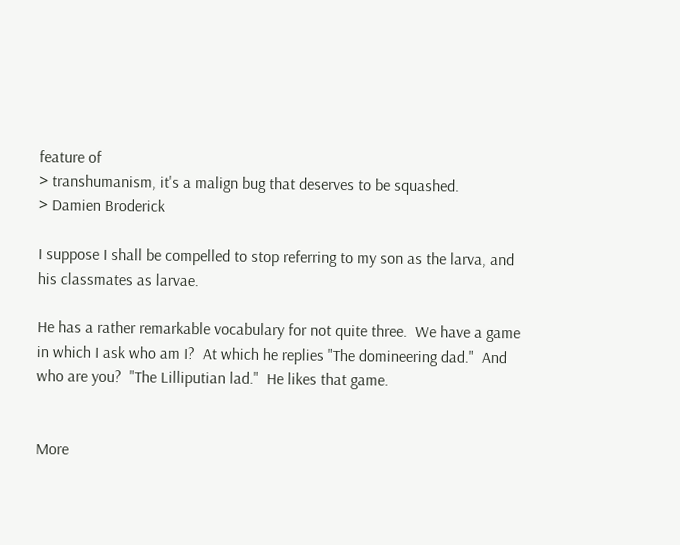feature of
> transhumanism, it's a malign bug that deserves to be squashed.
> Damien Broderick

I suppose I shall be compelled to stop referring to my son as the larva, and
his classmates as larvae.

He has a rather remarkable vocabulary for not quite three.  We have a game
in which I ask who am I?  At which he replies "The domineering dad."  And
who are you?  "The Lilliputian lad."  He likes that game.


More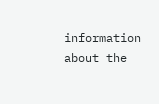information about the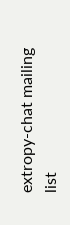extropy-chat mailing list